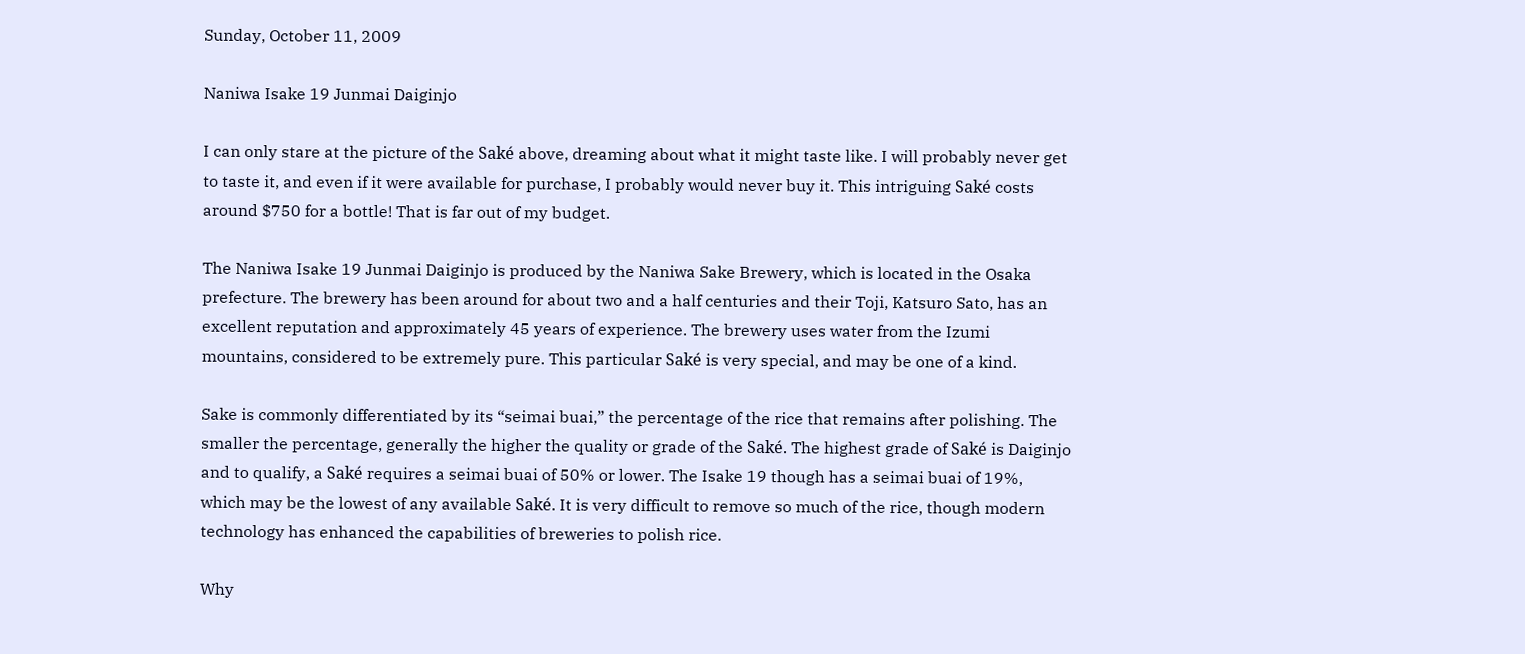Sunday, October 11, 2009

Naniwa Isake 19 Junmai Daiginjo

I can only stare at the picture of the Saké above, dreaming about what it might taste like. I will probably never get to taste it, and even if it were available for purchase, I probably would never buy it. This intriguing Saké costs around $750 for a bottle! That is far out of my budget.

The Naniwa Isake 19 Junmai Daiginjo is produced by the Naniwa Sake Brewery, which is located in the Osaka prefecture. The brewery has been around for about two and a half centuries and their Toji, Katsuro Sato, has an excellent reputation and approximately 45 years of experience. The brewery uses water from the Izumi mountains, considered to be extremely pure. This particular Saké is very special, and may be one of a kind.

Sake is commonly differentiated by its “seimai buai,” the percentage of the rice that remains after polishing. The smaller the percentage, generally the higher the quality or grade of the Saké. The highest grade of Saké is Daiginjo and to qualify, a Saké requires a seimai buai of 50% or lower. The Isake 19 though has a seimai buai of 19%, which may be the lowest of any available Saké. It is very difficult to remove so much of the rice, though modern technology has enhanced the capabilities of breweries to polish rice.

Why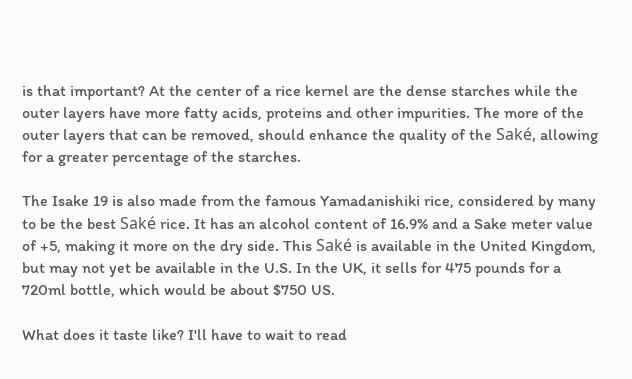is that important? At the center of a rice kernel are the dense starches while the outer layers have more fatty acids, proteins and other impurities. The more of the outer layers that can be removed, should enhance the quality of the Saké, allowing for a greater percentage of the starches.

The Isake 19 is also made from the famous Yamadanishiki rice, considered by many to be the best Saké rice. It has an alcohol content of 16.9% and a Sake meter value of +5, making it more on the dry side. This Saké is available in the United Kingdom, but may not yet be available in the U.S. In the UK, it sells for 475 pounds for a 720ml bottle, which would be about $750 US.

What does it taste like? I'll have to wait to read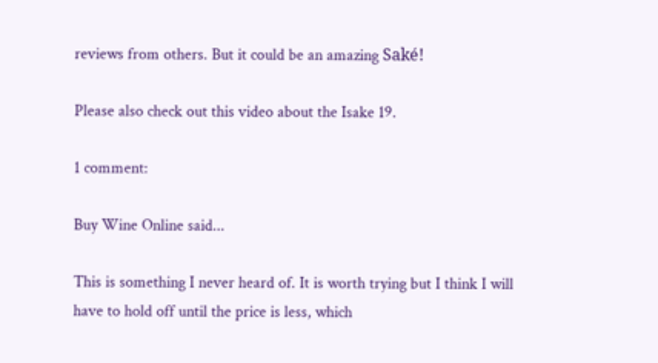reviews from others. But it could be an amazing Saké!

Please also check out this video about the Isake 19.

1 comment:

Buy Wine Online said...

This is something I never heard of. It is worth trying but I think I will have to hold off until the price is less, which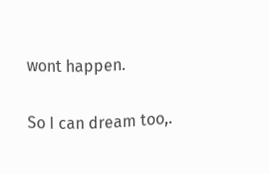wont happen.

So I can dream too,.